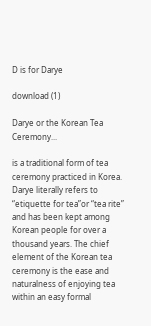D is for Darye

download (1)

Darye or the Korean Tea Ceremony...

is a traditional form of tea ceremony practiced in Korea. Darye literally refers to “etiquette for tea”or “tea rite” and has been kept among Korean people for over a thousand years. The chief element of the Korean tea ceremony is the ease and naturalness of enjoying tea within an easy formal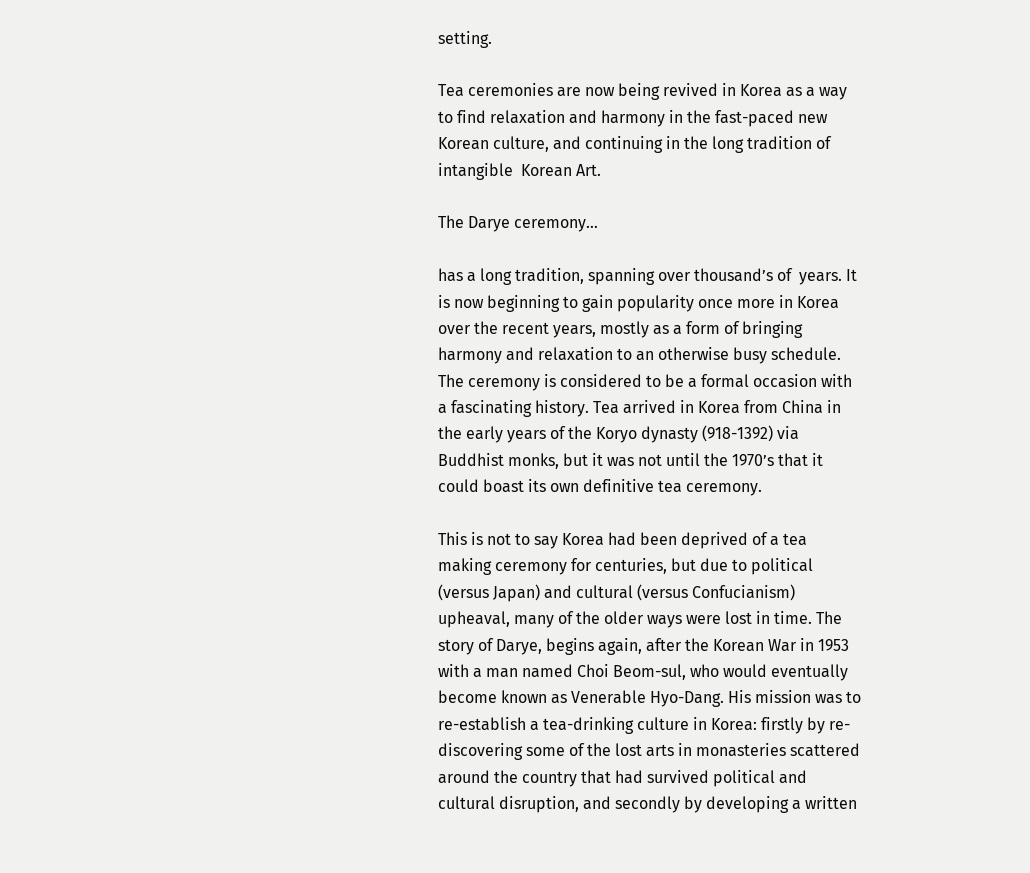setting.

Tea ceremonies are now being revived in Korea as a way to find relaxation and harmony in the fast-paced new Korean culture, and continuing in the long tradition of intangible  Korean Art.

The Darye ceremony…

has a long tradition, spanning over thousand’s of  years. It is now beginning to gain popularity once more in Korea over the recent years, mostly as a form of bringing harmony and relaxation to an otherwise busy schedule. The ceremony is considered to be a formal occasion with a fascinating history. Tea arrived in Korea from China in the early years of the Koryo dynasty (918-1392) via Buddhist monks, but it was not until the 1970’s that it could boast its own definitive tea ceremony.

This is not to say Korea had been deprived of a tea making ceremony for centuries, but due to political (versus Japan) and cultural (versus Confucianism) upheaval, many of the older ways were lost in time. The story of Darye, begins again, after the Korean War in 1953 with a man named Choi Beom-sul, who would eventually become known as Venerable Hyo-Dang. His mission was to re-establish a tea-drinking culture in Korea: firstly by re-discovering some of the lost arts in monasteries scattered around the country that had survived political and cultural disruption, and secondly by developing a written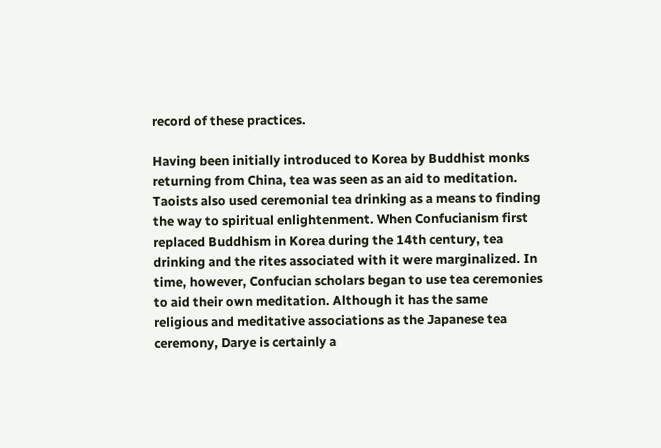record of these practices.

Having been initially introduced to Korea by Buddhist monks returning from China, tea was seen as an aid to meditation. Taoists also used ceremonial tea drinking as a means to finding the way to spiritual enlightenment. When Confucianism first replaced Buddhism in Korea during the 14th century, tea drinking and the rites associated with it were marginalized. In time, however, Confucian scholars began to use tea ceremonies to aid their own meditation. Although it has the same religious and meditative associations as the Japanese tea ceremony, Darye is certainly a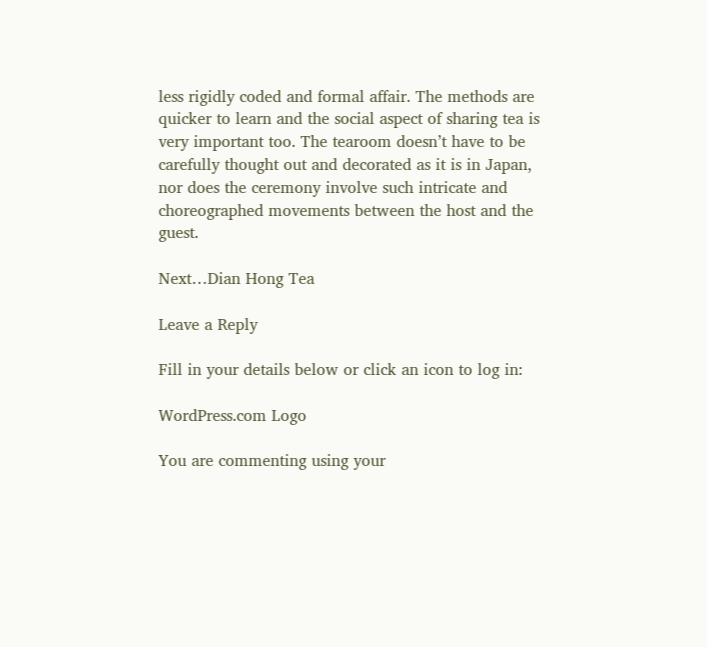less rigidly coded and formal affair. The methods are quicker to learn and the social aspect of sharing tea is very important too. The tearoom doesn’t have to be carefully thought out and decorated as it is in Japan, nor does the ceremony involve such intricate and choreographed movements between the host and the guest.

Next…Dian Hong Tea

Leave a Reply

Fill in your details below or click an icon to log in:

WordPress.com Logo

You are commenting using your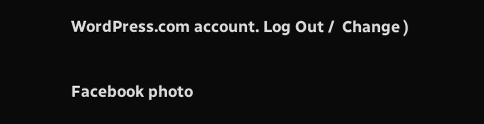WordPress.com account. Log Out /  Change )

Facebook photo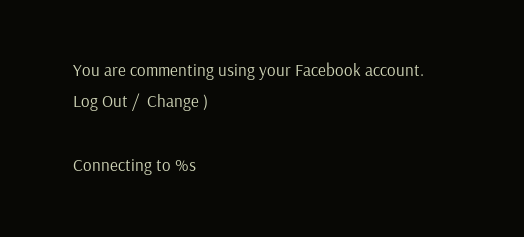You are commenting using your Facebook account. Log Out /  Change )

Connecting to %s